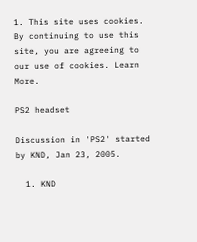1. This site uses cookies. By continuing to use this site, you are agreeing to our use of cookies. Learn More.

PS2 headset

Discussion in 'PS2' started by KND, Jan 23, 2005.

  1. KND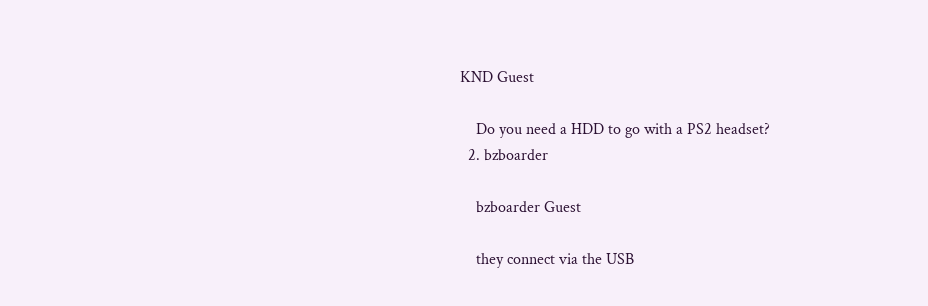KND Guest

    Do you need a HDD to go with a PS2 headset?
  2. bzboarder

    bzboarder Guest

    they connect via the USB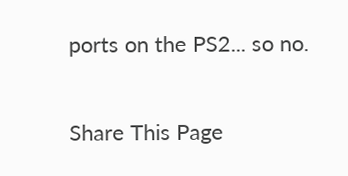ports on the PS2... so no.

Share This Page